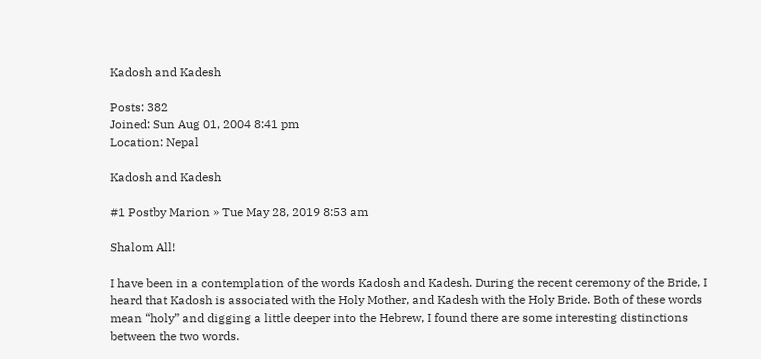Kadosh and Kadesh

Posts: 382
Joined: Sun Aug 01, 2004 8:41 pm
Location: Nepal

Kadosh and Kadesh

#1 Postby Marion » Tue May 28, 2019 8:53 am

Shalom All!

I have been in a contemplation of the words Kadosh and Kadesh. During the recent ceremony of the Bride, I heard that Kadosh is associated with the Holy Mother, and Kadesh with the Holy Bride. Both of these words mean “holy” and digging a little deeper into the Hebrew, I found there are some interesting distinctions between the two words.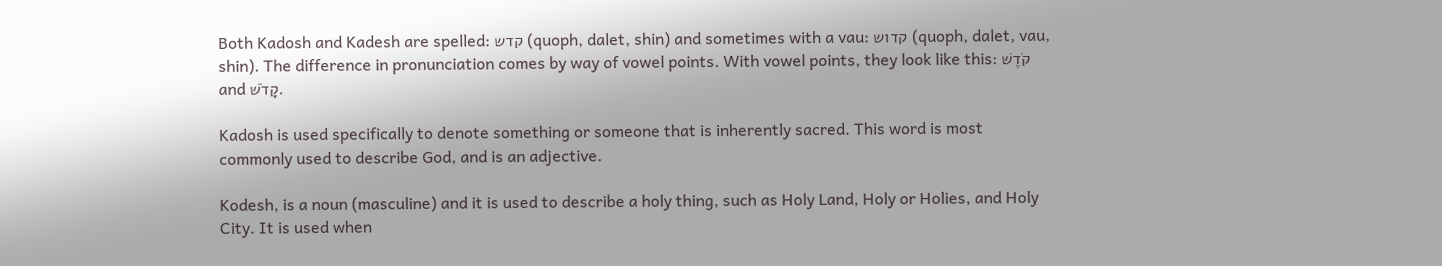Both Kadosh and Kadesh are spelled: קדש (quoph, dalet, shin) and sometimes with a vau: קדוש (quoph, dalet, vau, shin). The difference in pronunciation comes by way of vowel points. With vowel points, they look like this: קֹדֶשׁ and קָדֹשׁ.

Kadosh is used specifically to denote something or someone that is inherently sacred. This word is most commonly used to describe God, and is an adjective.

Kodesh, is a noun (masculine) and it is used to describe a holy thing, such as Holy Land, Holy or Holies, and Holy City. It is used when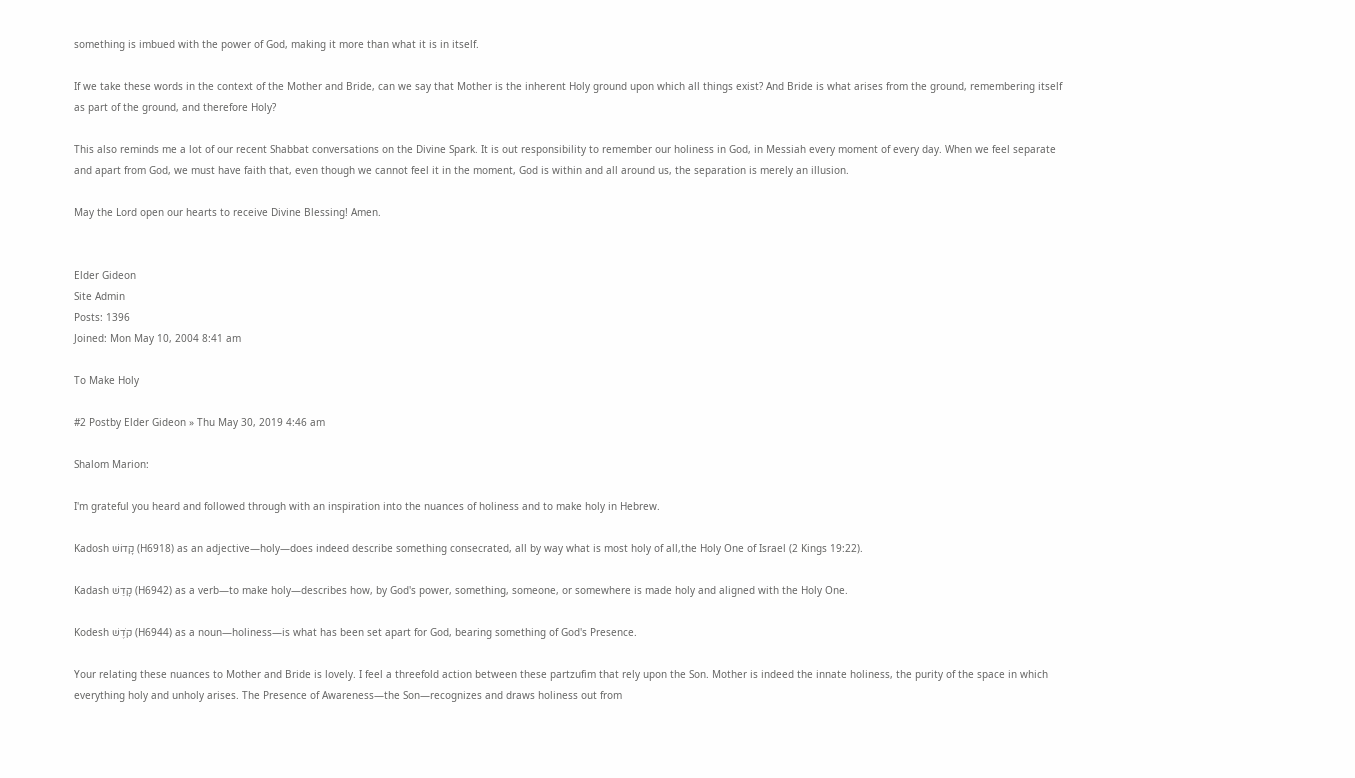something is imbued with the power of God, making it more than what it is in itself.

If we take these words in the context of the Mother and Bride, can we say that Mother is the inherent Holy ground upon which all things exist? And Bride is what arises from the ground, remembering itself as part of the ground, and therefore Holy?

This also reminds me a lot of our recent Shabbat conversations on the Divine Spark. It is out responsibility to remember our holiness in God, in Messiah every moment of every day. When we feel separate and apart from God, we must have faith that, even though we cannot feel it in the moment, God is within and all around us, the separation is merely an illusion.

May the Lord open our hearts to receive Divine Blessing! Amen.


Elder Gideon
Site Admin
Posts: 1396
Joined: Mon May 10, 2004 8:41 am

To Make Holy

#2 Postby Elder Gideon » Thu May 30, 2019 4:46 am

Shalom Marion:

I'm grateful you heard and followed through with an inspiration into the nuances of holiness and to make holy in Hebrew.

Kadosh קָדוֹשׁ (H6918) as an adjective—holy—does indeed describe something consecrated, all by way what is most holy of all,the Holy One of Israel (2 Kings 19:22).

Kadash קָדַשׁ (H6942) as a verb—to make holy—describes how, by God's power, something, someone, or somewhere is made holy and aligned with the Holy One.

Kodesh קֹדֶשׁ (H6944) as a noun—holiness—is what has been set apart for God, bearing something of God's Presence.

Your relating these nuances to Mother and Bride is lovely. I feel a threefold action between these partzufim that rely upon the Son. Mother is indeed the innate holiness, the purity of the space in which everything holy and unholy arises. The Presence of Awareness—the Son—recognizes and draws holiness out from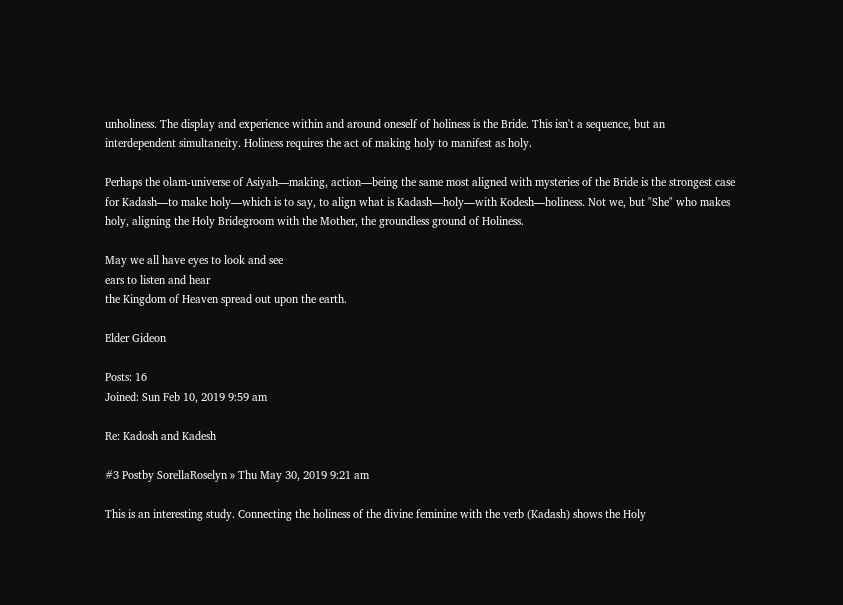unholiness. The display and experience within and around oneself of holiness is the Bride. This isn't a sequence, but an interdependent simultaneity. Holiness requires the act of making holy to manifest as holy.

Perhaps the olam-universe of Asiyah—making, action—being the same most aligned with mysteries of the Bride is the strongest case for Kadash—to make holy—which is to say, to align what is Kadash—holy—with Kodesh—holiness. Not we, but "She" who makes holy, aligning the Holy Bridegroom with the Mother, the groundless ground of Holiness.

May we all have eyes to look and see
ears to listen and hear
the Kingdom of Heaven spread out upon the earth.

Elder Gideon

Posts: 16
Joined: Sun Feb 10, 2019 9:59 am

Re: Kadosh and Kadesh

#3 Postby SorellaRoselyn » Thu May 30, 2019 9:21 am

This is an interesting study. Connecting the holiness of the divine feminine with the verb (Kadash) shows the Holy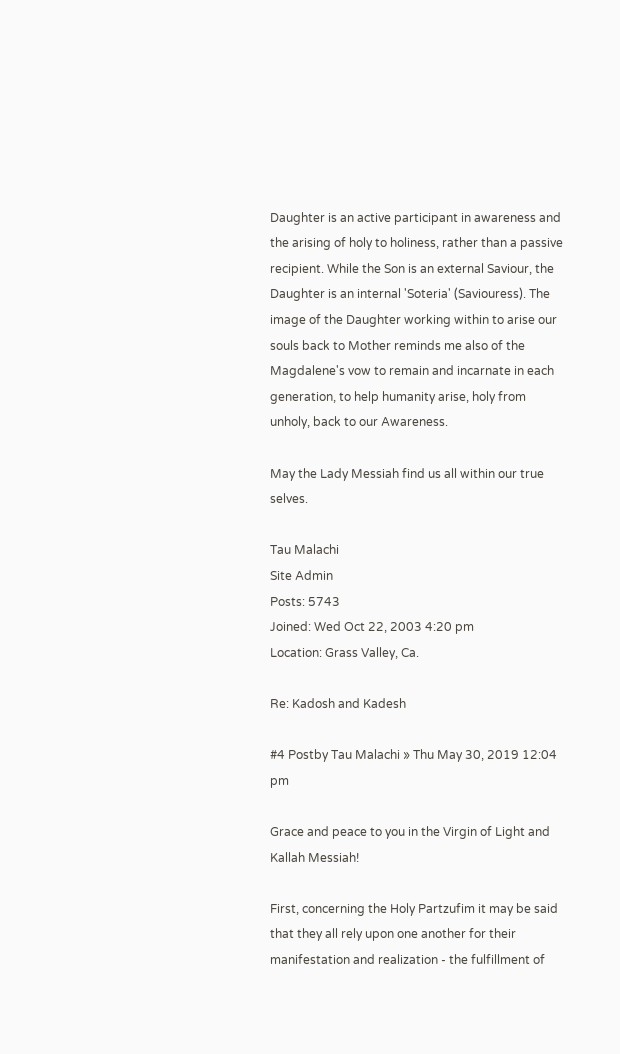Daughter is an active participant in awareness and the arising of holy to holiness, rather than a passive recipient. While the Son is an external Saviour, the Daughter is an internal 'Soteria' (Saviouress). The image of the Daughter working within to arise our souls back to Mother reminds me also of the Magdalene's vow to remain and incarnate in each generation, to help humanity arise, holy from unholy, back to our Awareness.

May the Lady Messiah find us all within our true selves.

Tau Malachi
Site Admin
Posts: 5743
Joined: Wed Oct 22, 2003 4:20 pm
Location: Grass Valley, Ca.

Re: Kadosh and Kadesh

#4 Postby Tau Malachi » Thu May 30, 2019 12:04 pm

Grace and peace to you in the Virgin of Light and Kallah Messiah!

First, concerning the Holy Partzufim it may be said that they all rely upon one another for their manifestation and realization - the fulfillment of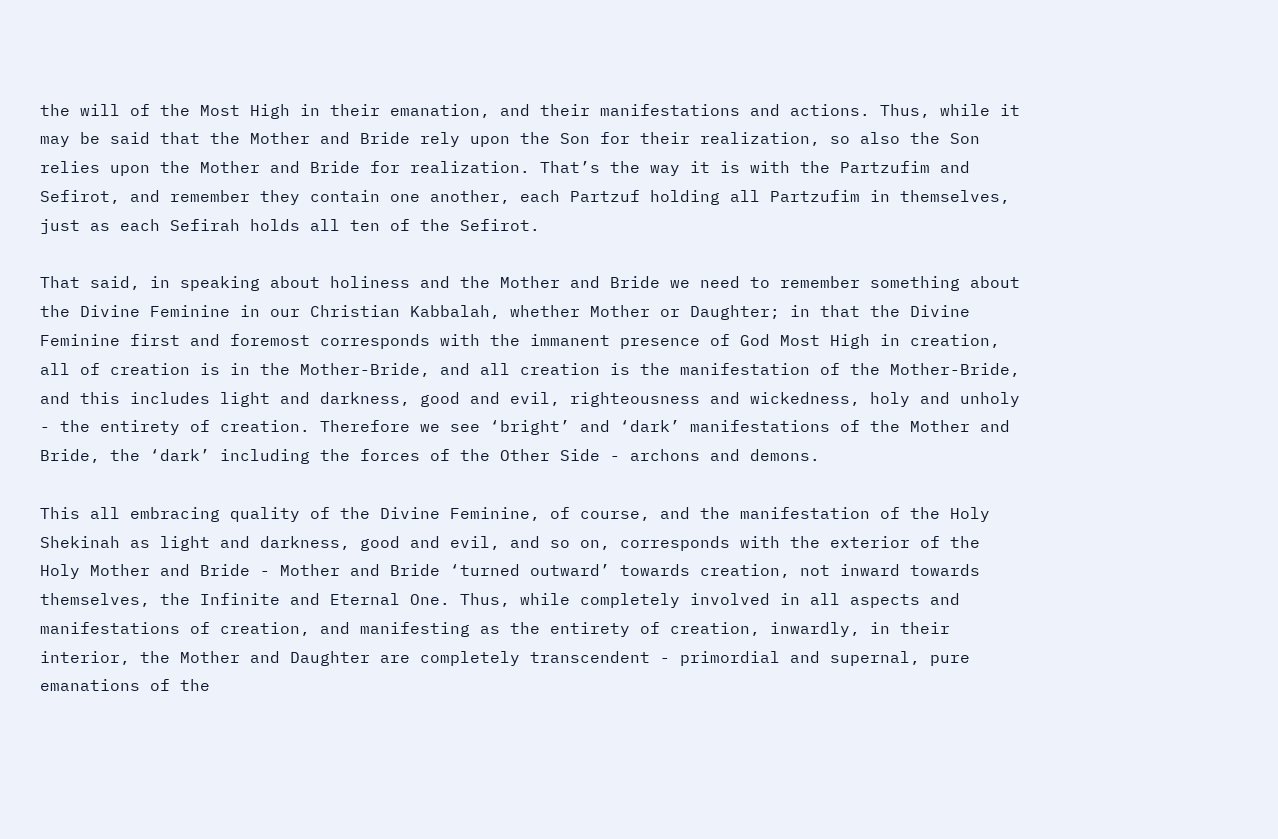the will of the Most High in their emanation, and their manifestations and actions. Thus, while it may be said that the Mother and Bride rely upon the Son for their realization, so also the Son relies upon the Mother and Bride for realization. That’s the way it is with the Partzufim and Sefirot, and remember they contain one another, each Partzuf holding all Partzufim in themselves, just as each Sefirah holds all ten of the Sefirot.

That said, in speaking about holiness and the Mother and Bride we need to remember something about the Divine Feminine in our Christian Kabbalah, whether Mother or Daughter; in that the Divine Feminine first and foremost corresponds with the immanent presence of God Most High in creation, all of creation is in the Mother-Bride, and all creation is the manifestation of the Mother-Bride, and this includes light and darkness, good and evil, righteousness and wickedness, holy and unholy - the entirety of creation. Therefore we see ‘bright’ and ‘dark’ manifestations of the Mother and Bride, the ‘dark’ including the forces of the Other Side - archons and demons.

This all embracing quality of the Divine Feminine, of course, and the manifestation of the Holy Shekinah as light and darkness, good and evil, and so on, corresponds with the exterior of the Holy Mother and Bride - Mother and Bride ‘turned outward’ towards creation, not inward towards themselves, the Infinite and Eternal One. Thus, while completely involved in all aspects and manifestations of creation, and manifesting as the entirety of creation, inwardly, in their interior, the Mother and Daughter are completely transcendent - primordial and supernal, pure emanations of the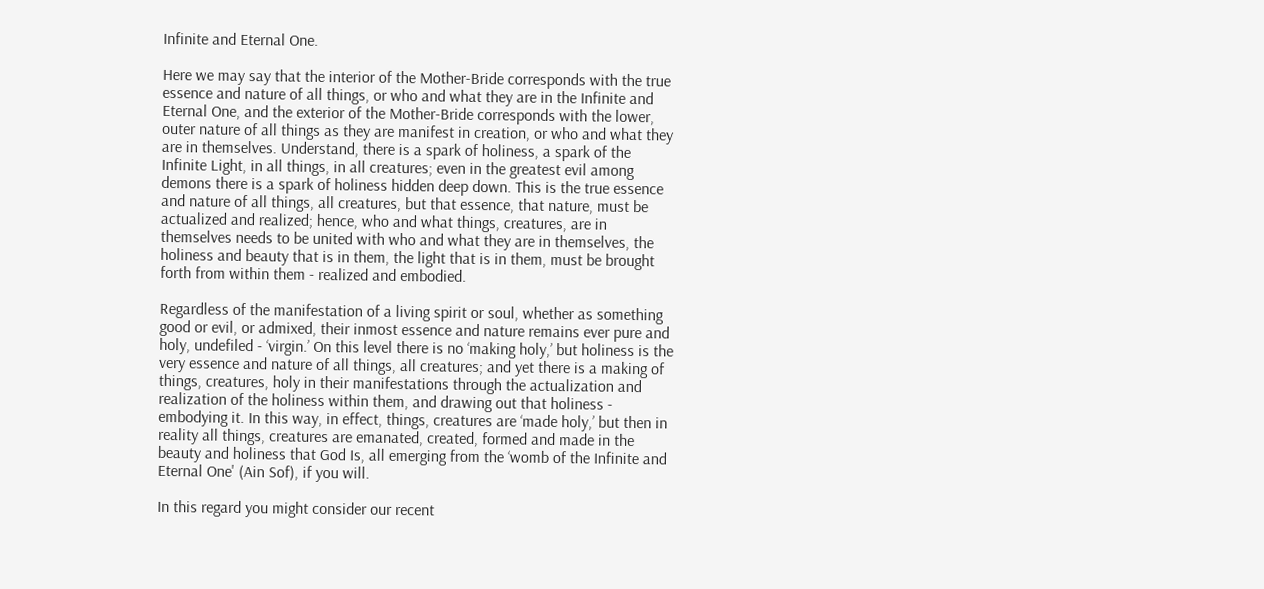Infinite and Eternal One.

Here we may say that the interior of the Mother-Bride corresponds with the true essence and nature of all things, or who and what they are in the Infinite and Eternal One, and the exterior of the Mother-Bride corresponds with the lower, outer nature of all things as they are manifest in creation, or who and what they are in themselves. Understand, there is a spark of holiness, a spark of the Infinite Light, in all things, in all creatures; even in the greatest evil among demons there is a spark of holiness hidden deep down. This is the true essence and nature of all things, all creatures, but that essence, that nature, must be actualized and realized; hence, who and what things, creatures, are in themselves needs to be united with who and what they are in themselves, the holiness and beauty that is in them, the light that is in them, must be brought forth from within them - realized and embodied.

Regardless of the manifestation of a living spirit or soul, whether as something good or evil, or admixed, their inmost essence and nature remains ever pure and holy, undefiled - ‘virgin.’ On this level there is no ‘making holy,’ but holiness is the very essence and nature of all things, all creatures; and yet there is a making of things, creatures, holy in their manifestations through the actualization and realization of the holiness within them, and drawing out that holiness - embodying it. In this way, in effect, things, creatures are ‘made holy,’ but then in reality all things, creatures are emanated, created, formed and made in the beauty and holiness that God Is, all emerging from the ‘womb of the Infinite and Eternal One' (Ain Sof), if you will.

In this regard you might consider our recent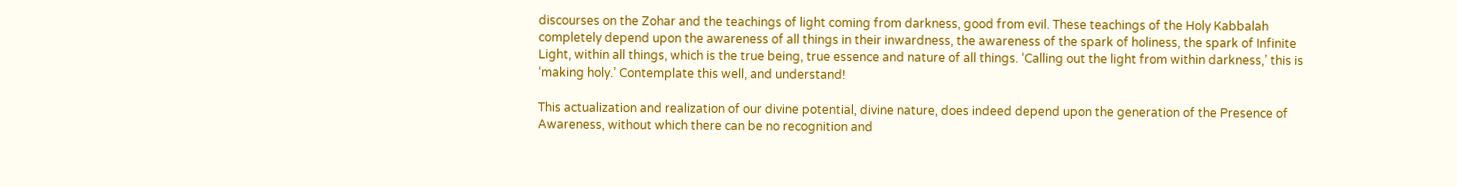discourses on the Zohar and the teachings of light coming from darkness, good from evil. These teachings of the Holy Kabbalah completely depend upon the awareness of all things in their inwardness, the awareness of the spark of holiness, the spark of Infinite Light, within all things, which is the true being, true essence and nature of all things. ‘Calling out the light from within darkness,’ this is ‘making holy.’ Contemplate this well, and understand!

This actualization and realization of our divine potential, divine nature, does indeed depend upon the generation of the Presence of Awareness, without which there can be no recognition and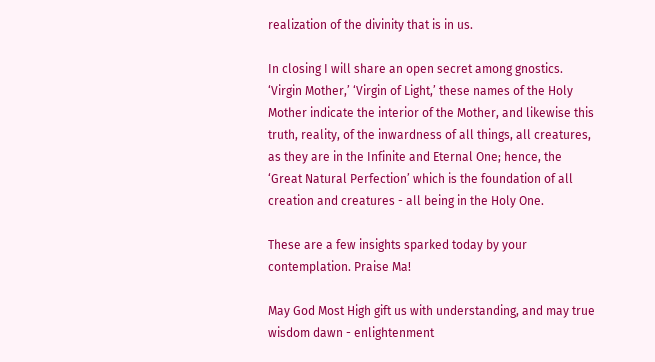realization of the divinity that is in us.

In closing I will share an open secret among gnostics. ‘Virgin Mother,’ ‘Virgin of Light,’ these names of the Holy Mother indicate the interior of the Mother, and likewise this truth, reality, of the inwardness of all things, all creatures, as they are in the Infinite and Eternal One; hence, the ‘Great Natural Perfection’ which is the foundation of all creation and creatures - all being in the Holy One.

These are a few insights sparked today by your contemplation. Praise Ma!

May God Most High gift us with understanding, and may true wisdom dawn - enlightenment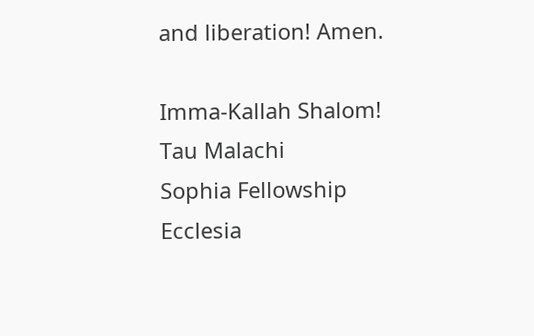and liberation! Amen.

Imma-Kallah Shalom!
Tau Malachi
Sophia Fellowship
Ecclesia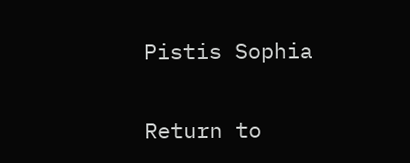Pistis Sophia

Return to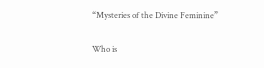“Mysteries of the Divine Feminine”

Who is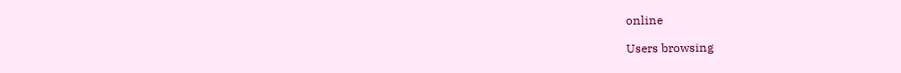online

Users browsing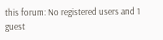this forum: No registered users and 1 guest